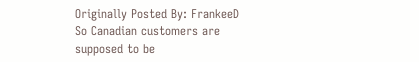Originally Posted By: FrankeeD
So Canadian customers are supposed to be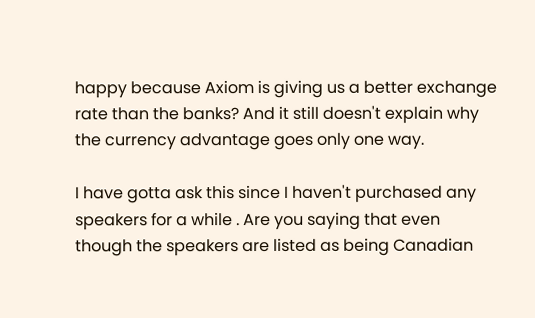happy because Axiom is giving us a better exchange rate than the banks? And it still doesn't explain why the currency advantage goes only one way.

I have gotta ask this since I haven't purchased any speakers for a while . Are you saying that even though the speakers are listed as being Canadian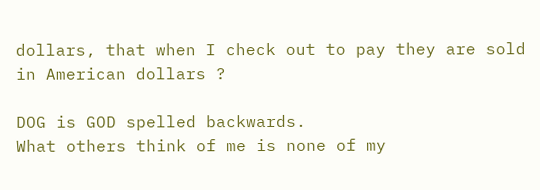dollars, that when I check out to pay they are sold in American dollars ?

DOG is GOD spelled backwards.
What others think of me is none of my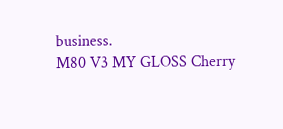business.
M80 V3 MY GLOSS Cherry